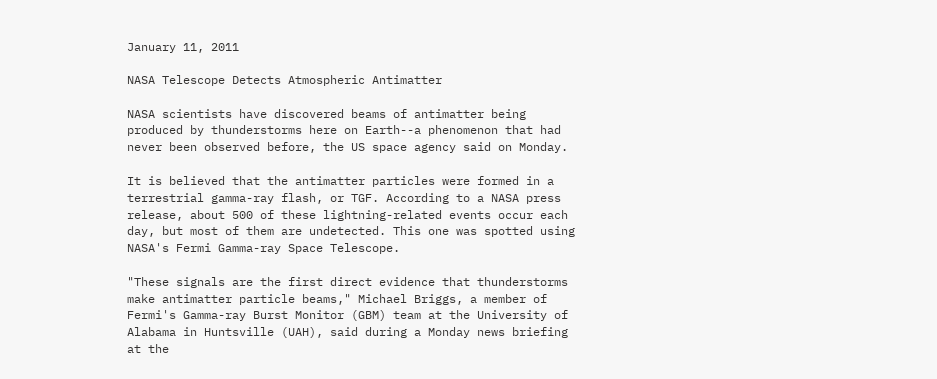January 11, 2011

NASA Telescope Detects Atmospheric Antimatter

NASA scientists have discovered beams of antimatter being produced by thunderstorms here on Earth--a phenomenon that had never been observed before, the US space agency said on Monday.

It is believed that the antimatter particles were formed in a terrestrial gamma-ray flash, or TGF. According to a NASA press release, about 500 of these lightning-related events occur each day, but most of them are undetected. This one was spotted using NASA's Fermi Gamma-ray Space Telescope.

"These signals are the first direct evidence that thunderstorms make antimatter particle beams," Michael Briggs, a member of Fermi's Gamma-ray Burst Monitor (GBM) team at the University of Alabama in Huntsville (UAH), said during a Monday news briefing at the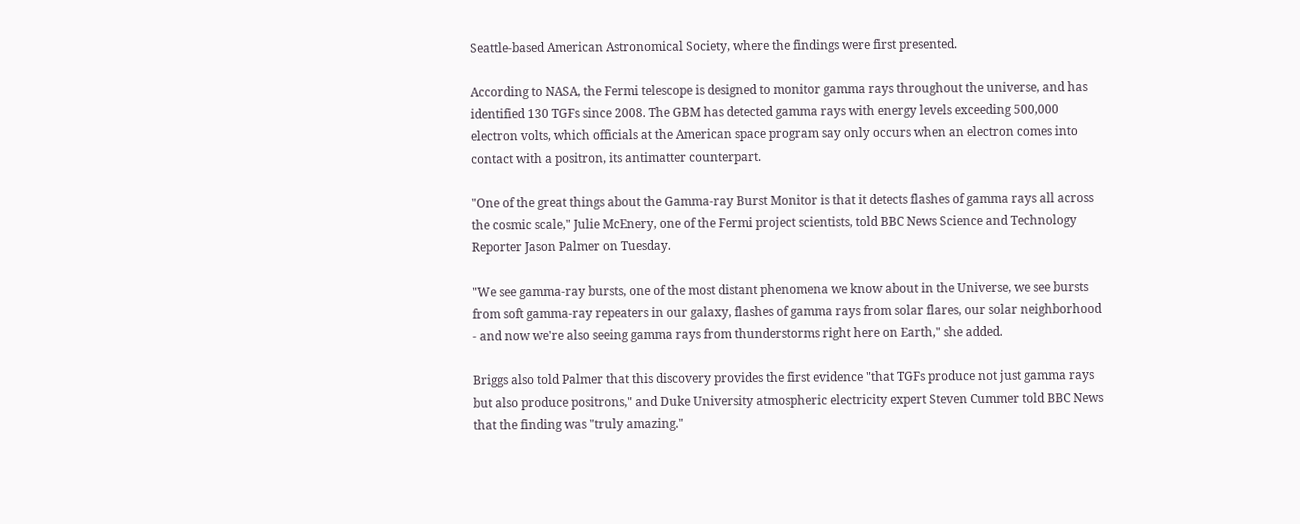Seattle-based American Astronomical Society, where the findings were first presented.

According to NASA, the Fermi telescope is designed to monitor gamma rays throughout the universe, and has identified 130 TGFs since 2008. The GBM has detected gamma rays with energy levels exceeding 500,000 electron volts, which officials at the American space program say only occurs when an electron comes into contact with a positron, its antimatter counterpart.

"One of the great things about the Gamma-ray Burst Monitor is that it detects flashes of gamma rays all across the cosmic scale," Julie McEnery, one of the Fermi project scientists, told BBC News Science and Technology Reporter Jason Palmer on Tuesday.

"We see gamma-ray bursts, one of the most distant phenomena we know about in the Universe, we see bursts from soft gamma-ray repeaters in our galaxy, flashes of gamma rays from solar flares, our solar neighborhood - and now we're also seeing gamma rays from thunderstorms right here on Earth," she added.

Briggs also told Palmer that this discovery provides the first evidence "that TGFs produce not just gamma rays but also produce positrons," and Duke University atmospheric electricity expert Steven Cummer told BBC News that the finding was "truly amazing."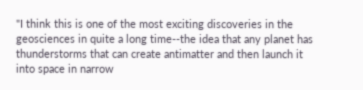"I think this is one of the most exciting discoveries in the geosciences in quite a long time--the idea that any planet has thunderstorms that can create antimatter and then launch it into space in narrow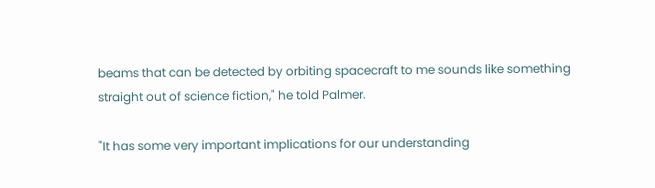beams that can be detected by orbiting spacecraft to me sounds like something straight out of science fiction," he told Palmer.

"It has some very important implications for our understanding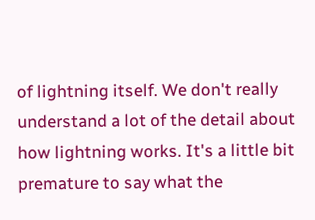of lightning itself. We don't really understand a lot of the detail about how lightning works. It's a little bit premature to say what the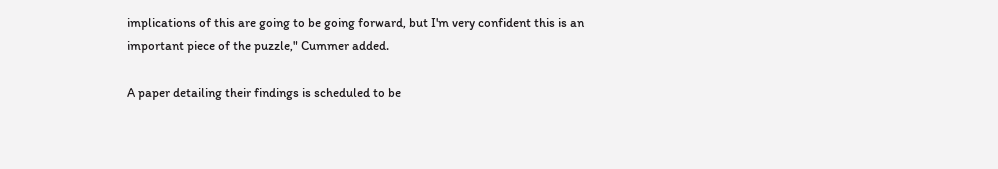implications of this are going to be going forward, but I'm very confident this is an important piece of the puzzle," Cummer added.

A paper detailing their findings is scheduled to be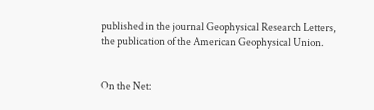published in the journal Geophysical Research Letters, the publication of the American Geophysical Union.


On the Net: